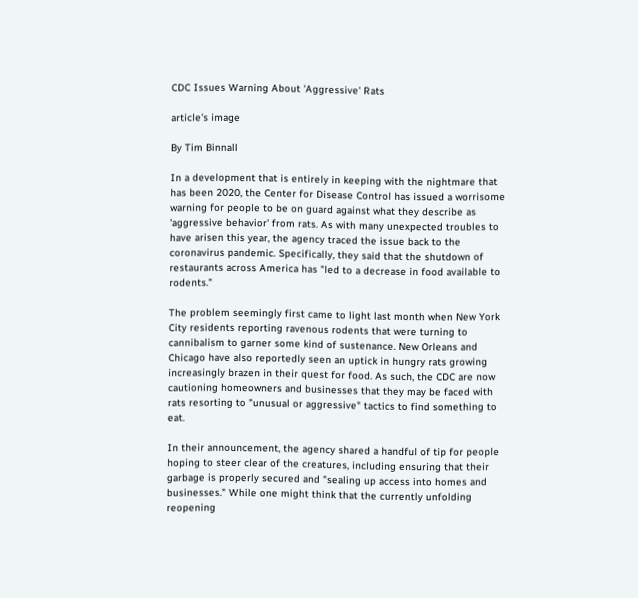CDC Issues Warning About 'Aggressive' Rats

article's image

By Tim Binnall

In a development that is entirely in keeping with the nightmare that has been 2020, the Center for Disease Control has issued a worrisome warning for people to be on guard against what they describe as 'aggressive behavior' from rats. As with many unexpected troubles to have arisen this year, the agency traced the issue back to the coronavirus pandemic. Specifically, they said that the shutdown of restaurants across America has "led to a decrease in food available to rodents."

The problem seemingly first came to light last month when New York City residents reporting ravenous rodents that were turning to cannibalism to garner some kind of sustenance. New Orleans and Chicago have also reportedly seen an uptick in hungry rats growing increasingly brazen in their quest for food. As such, the CDC are now cautioning homeowners and businesses that they may be faced with rats resorting to "unusual or aggressive" tactics to find something to eat.

In their announcement, the agency shared a handful of tip for people hoping to steer clear of the creatures, including ensuring that their garbage is properly secured and "sealing up access into homes and businesses." While one might think that the currently unfolding reopening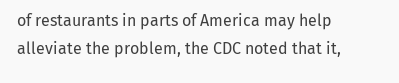of restaurants in parts of America may help alleviate the problem, the CDC noted that it,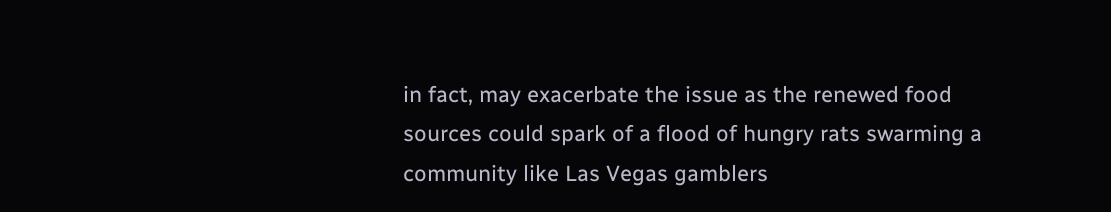in fact, may exacerbate the issue as the renewed food sources could spark of a flood of hungry rats swarming a community like Las Vegas gamblers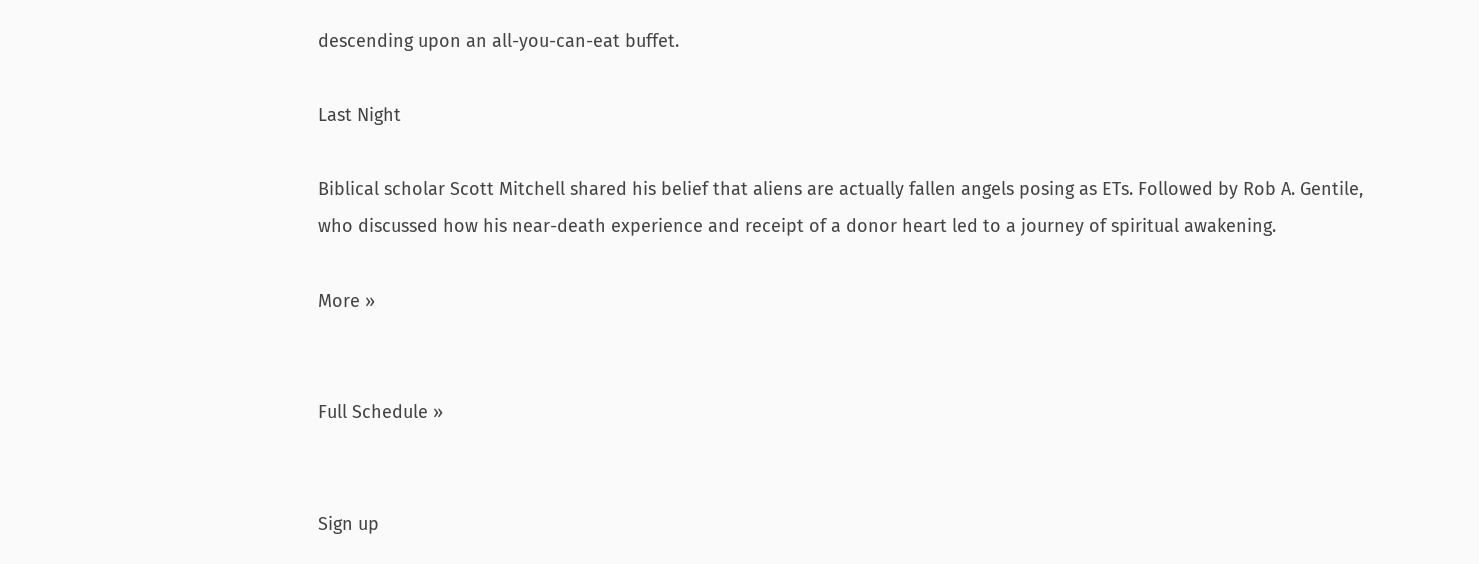descending upon an all-you-can-eat buffet.

Last Night

Biblical scholar Scott Mitchell shared his belief that aliens are actually fallen angels posing as ETs. Followed by Rob A. Gentile, who discussed how his near-death experience and receipt of a donor heart led to a journey of spiritual awakening.

More »


Full Schedule »


Sign up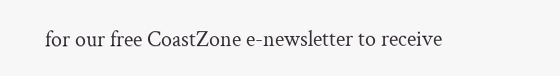for our free CoastZone e-newsletter to receive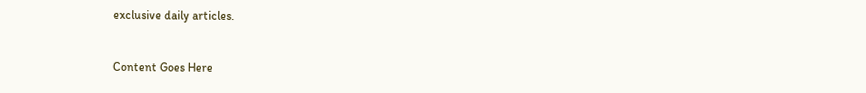exclusive daily articles.


Content Goes Here